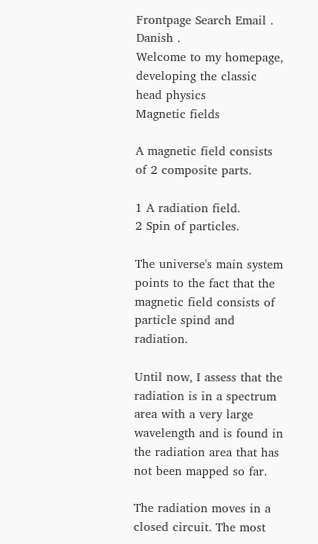Frontpage Search Email . Danish .
Welcome to my homepage, developing the classic head physics
Magnetic fields

A magnetic field consists of 2 composite parts.

1 A radiation field.
2 Spin of particles.

The universe's main system points to the fact that the magnetic field consists of particle spind and radiation.

Until now, I assess that the radiation is in a spectrum area with a very large wavelength and is found in the radiation area that has not been mapped so far.

The radiation moves in a closed circuit. The most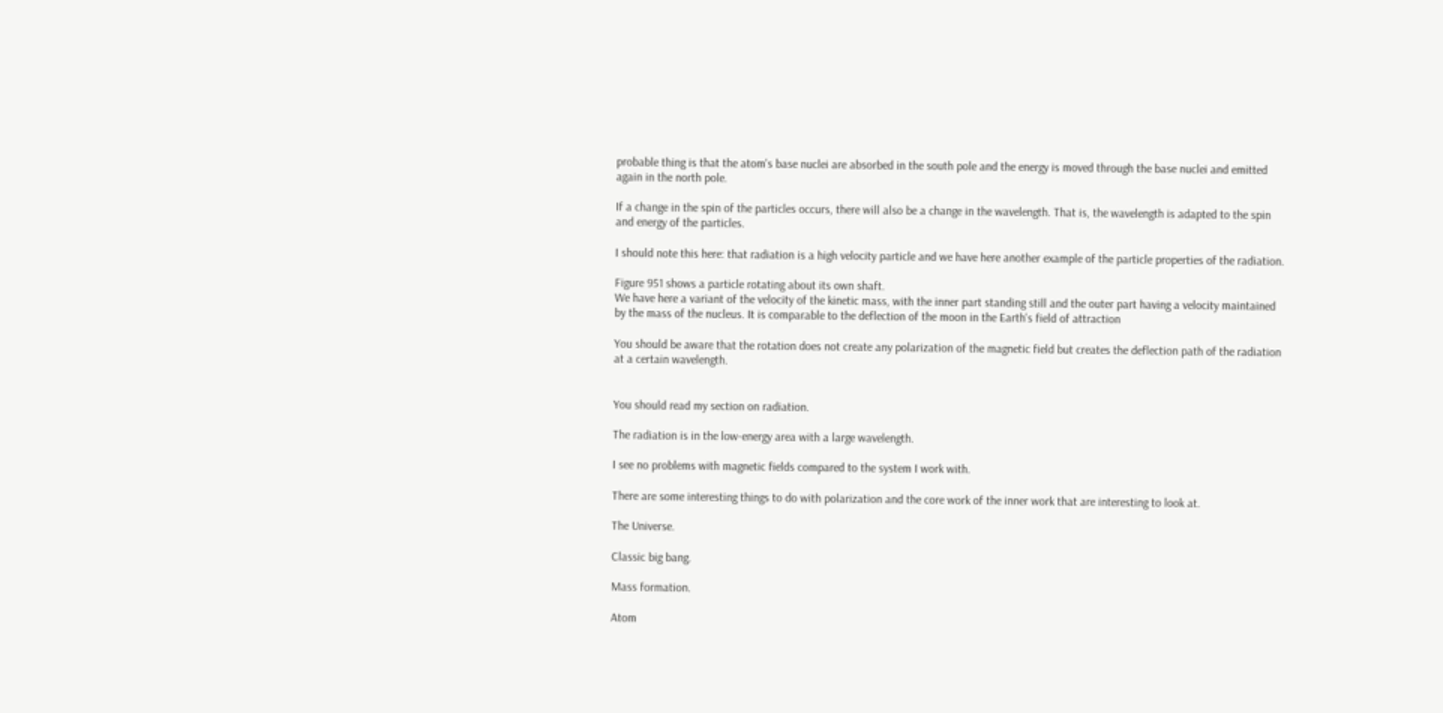probable thing is that the atom's base nuclei are absorbed in the south pole and the energy is moved through the base nuclei and emitted again in the north pole.

If a change in the spin of the particles occurs, there will also be a change in the wavelength. That is, the wavelength is adapted to the spin and energy of the particles.

I should note this here: that radiation is a high velocity particle and we have here another example of the particle properties of the radiation.

Figure 951 shows a particle rotating about its own shaft.
We have here a variant of the velocity of the kinetic mass, with the inner part standing still and the outer part having a velocity maintained by the mass of the nucleus. It is comparable to the deflection of the moon in the Earth's field of attraction

You should be aware that the rotation does not create any polarization of the magnetic field but creates the deflection path of the radiation at a certain wavelength.


You should read my section on radiation.

The radiation is in the low-energy area with a large wavelength.

I see no problems with magnetic fields compared to the system I work with.

There are some interesting things to do with polarization and the core work of the inner work that are interesting to look at.

The Universe.

Classic big bang.

Mass formation.

Atom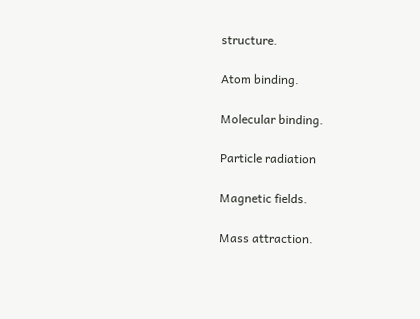structure.

Atom binding.

Molecular binding.

Particle radiation

Magnetic fields.

Mass attraction.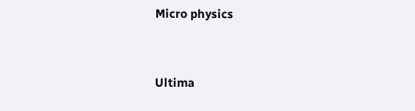Micro physics



Ultima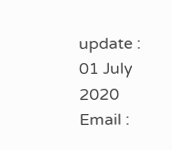update : 01 July 2020
Email :